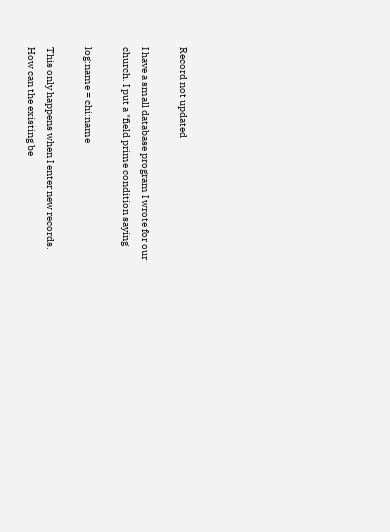Record not updated

I have a small database program I wrote for our church. I put a "field prime condition saying

log:name = chi:name

This only happens when I enter new records. How can the existing be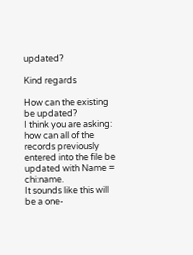updated?

Kind regards

How can the existing be updated?
I think you are asking: how can all of the records previously entered into the file be updated with Name = chi:name.
It sounds like this will be a one-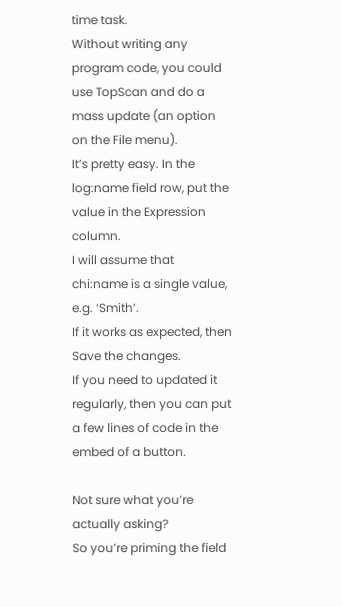time task.
Without writing any program code, you could use TopScan and do a mass update (an option on the File menu).
It’s pretty easy. In the log:name field row, put the value in the Expression column.
I will assume that chi:name is a single value, e.g. ‘Smith’.
If it works as expected, then Save the changes.
If you need to updated it regularly, then you can put a few lines of code in the embed of a button.

Not sure what you’re actually asking?
So you’re priming the field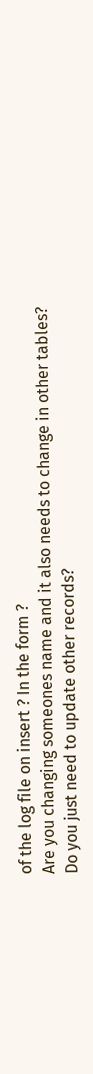of the log file on insert ? In the form ?
Are you changing someones name and it also needs to change in other tables?
Do you just need to update other records?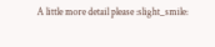A little more detail please :slight_smile: